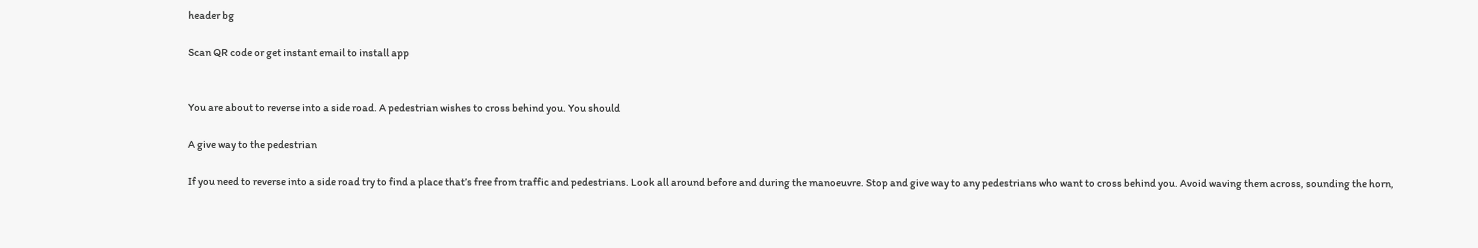header bg

Scan QR code or get instant email to install app


You are about to reverse into a side road. A pedestrian wishes to cross behind you. You should

A give way to the pedestrian

If you need to reverse into a side road try to find a place that’s free from traffic and pedestrians. Look all around before and during the manoeuvre. Stop and give way to any pedestrians who want to cross behind you. Avoid waving them across, sounding the horn,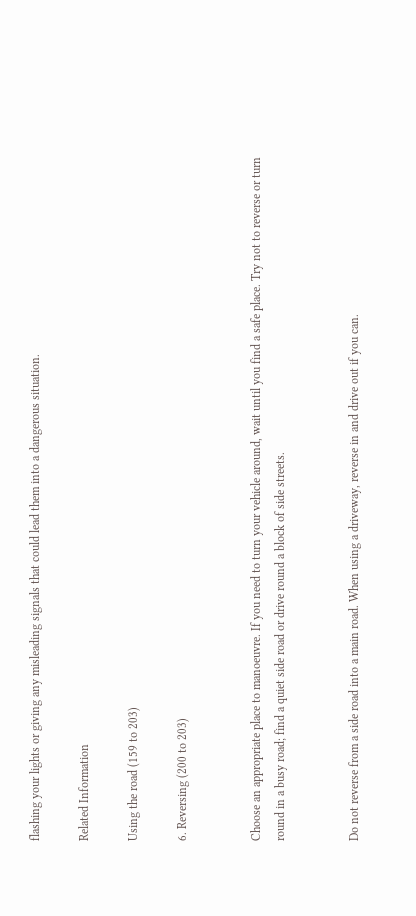flashing your lights or giving any misleading signals that could lead them into a dangerous situation.

Related Information

Using the road (159 to 203)

6. Reversing (200 to 203)


Choose an appropriate place to manoeuvre. If you need to turn your vehicle around, wait until you find a safe place. Try not to reverse or turn round in a busy road; find a quiet side road or drive round a block of side streets.


Do not reverse from a side road into a main road. When using a driveway, reverse in and drive out if you can.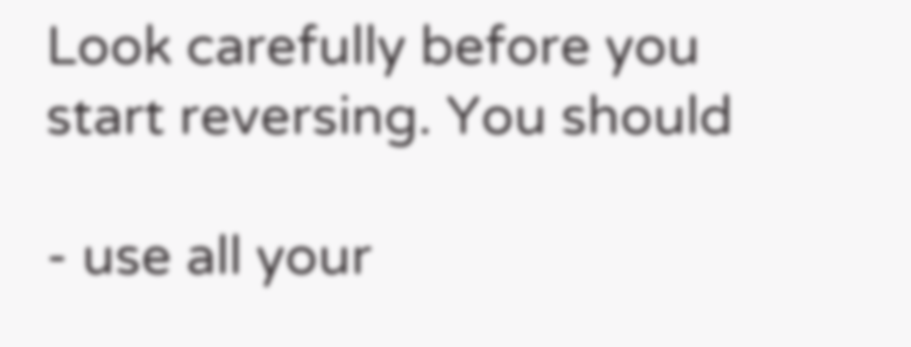Look carefully before you start reversing. You should

- use all your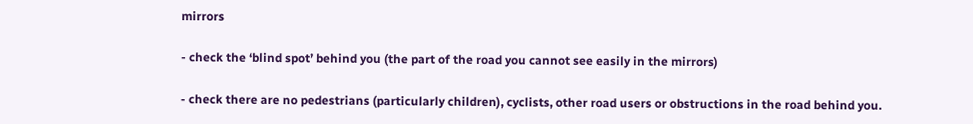mirrors

- check the ‘blind spot’ behind you (the part of the road you cannot see easily in the mirrors)

- check there are no pedestrians (particularly children), cyclists, other road users or obstructions in the road behind you.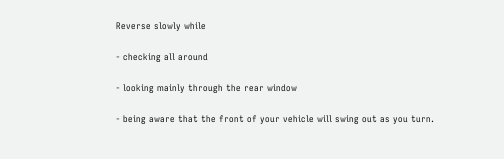Reverse slowly while

- checking all around

- looking mainly through the rear window

- being aware that the front of your vehicle will swing out as you turn.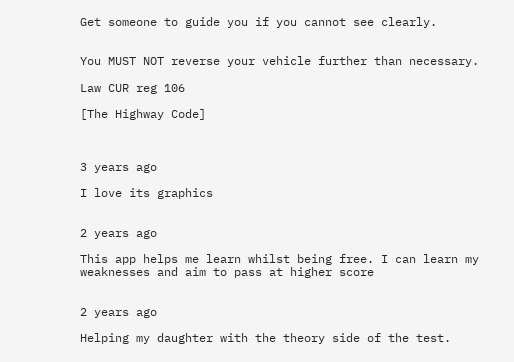Get someone to guide you if you cannot see clearly.


You MUST NOT reverse your vehicle further than necessary.

Law CUR reg 106

[The Highway Code]



3 years ago

I love its graphics


2 years ago

This app helps me learn whilst being free. I can learn my weaknesses and aim to pass at higher score


2 years ago

Helping my daughter with the theory side of the test.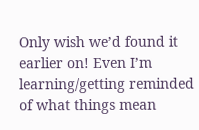Only wish we’d found it earlier on! Even I’m learning/getting reminded of what things mean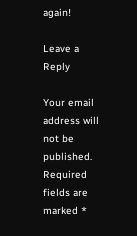again!

Leave a Reply

Your email address will not be published. Required fields are marked *